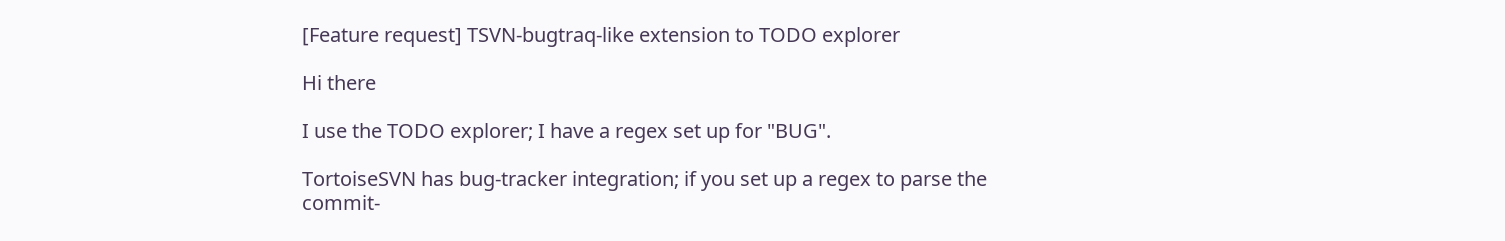[Feature request] TSVN-bugtraq-like extension to TODO explorer

Hi there

I use the TODO explorer; I have a regex set up for "BUG".

TortoiseSVN has bug-tracker integration; if you set up a regex to parse the
commit-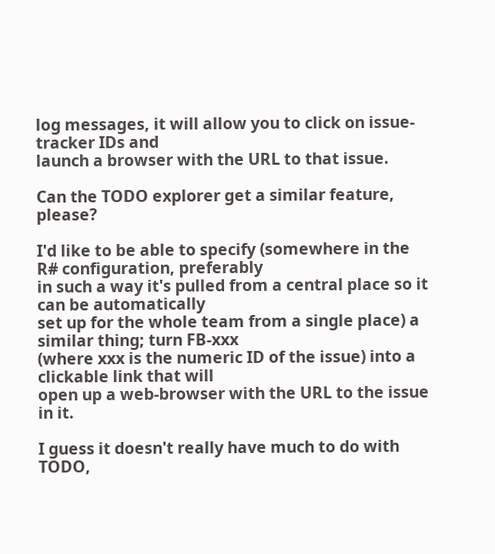log messages, it will allow you to click on issue-tracker IDs and
launch a browser with the URL to that issue.

Can the TODO explorer get a similar feature, please?

I'd like to be able to specify (somewhere in the R# configuration, preferably
in such a way it's pulled from a central place so it can be automatically
set up for the whole team from a single place) a similar thing; turn FB-xxx
(where xxx is the numeric ID of the issue) into a clickable link that will
open up a web-browser with the URL to the issue in it.

I guess it doesn't really have much to do with TODO,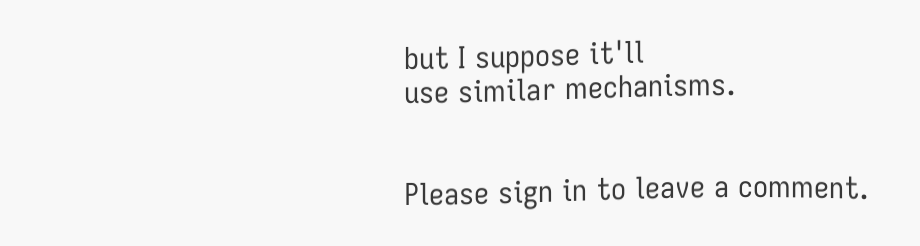but I suppose it'll
use similar mechanisms.


Please sign in to leave a comment.